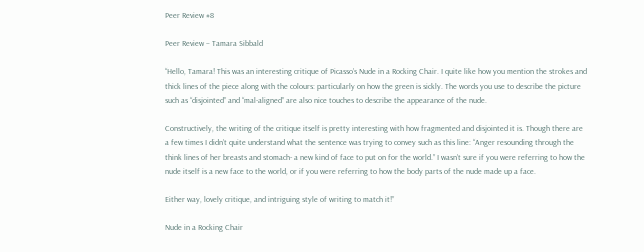Peer Review #8

Peer Review – Tamara Sibbald

“Hello, Tamara! This was an interesting critique of Picasso’s Nude in a Rocking Chair. I quite like how you mention the strokes and thick lines of the piece along with the colours: particularly on how the green is sickly. The words you use to describe the picture such as “disjointed” and “mal-aligned” are also nice touches to describe the appearance of the nude.

Constructively, the writing of the critique itself is pretty interesting with how fragmented and disjointed it is. Though there are a few times I didn’t quite understand what the sentence was trying to convey such as this line: “Anger resounding through the think lines of her breasts and stomach- a new kind of face to put on for the world.” I wasn’t sure if you were referring to how the nude itself is a new face to the world, or if you were referring to how the body parts of the nude made up a face.

Either way, lovely critique, and intriguing style of writing to match it!”

Nude in a Rocking Chair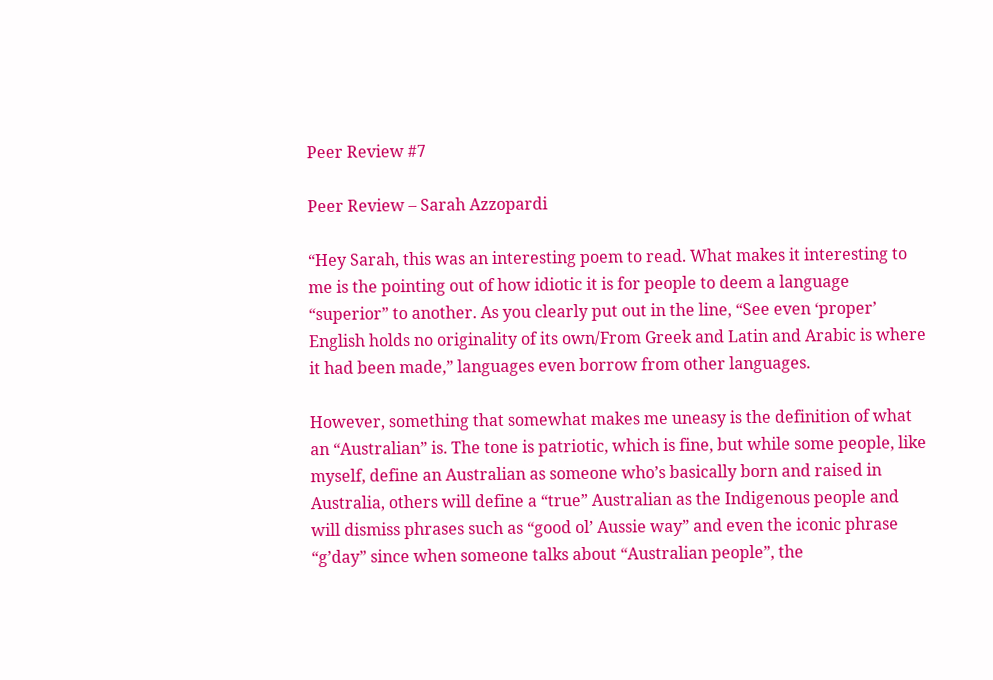Peer Review #7

Peer Review – Sarah Azzopardi

“Hey Sarah, this was an interesting poem to read. What makes it interesting to me is the pointing out of how idiotic it is for people to deem a language “superior” to another. As you clearly put out in the line, “See even ‘proper’ English holds no originality of its own/From Greek and Latin and Arabic is where it had been made,” languages even borrow from other languages.

However, something that somewhat makes me uneasy is the definition of what an “Australian” is. The tone is patriotic, which is fine, but while some people, like myself, define an Australian as someone who’s basically born and raised in Australia, others will define a “true” Australian as the Indigenous people and will dismiss phrases such as “good ol’ Aussie way” and even the iconic phrase “g’day” since when someone talks about “Australian people”, the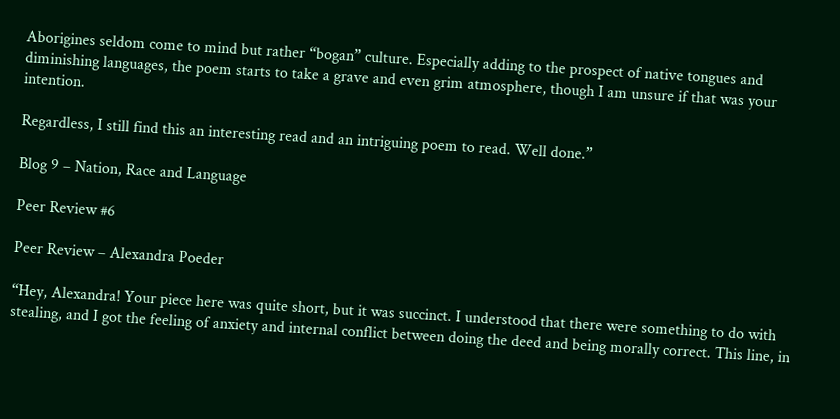Aborigines seldom come to mind but rather “bogan” culture. Especially adding to the prospect of native tongues and diminishing languages, the poem starts to take a grave and even grim atmosphere, though I am unsure if that was your intention.

Regardless, I still find this an interesting read and an intriguing poem to read. Well done.”

Blog 9 – Nation, Race and Language

Peer Review #6

Peer Review – Alexandra Poeder

“Hey, Alexandra! Your piece here was quite short, but it was succinct. I understood that there were something to do with stealing, and I got the feeling of anxiety and internal conflict between doing the deed and being morally correct. This line, in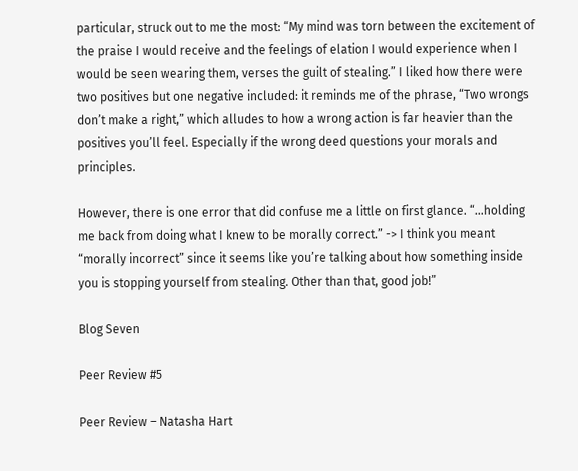particular, struck out to me the most: “My mind was torn between the excitement of the praise I would receive and the feelings of elation I would experience when I would be seen wearing them, verses the guilt of stealing.” I liked how there were two positives but one negative included: it reminds me of the phrase, “Two wrongs don’t make a right,” which alludes to how a wrong action is far heavier than the positives you’ll feel. Especially if the wrong deed questions your morals and principles.

However, there is one error that did confuse me a little on first glance. “…holding me back from doing what I knew to be morally correct.” -> I think you meant “morally incorrect” since it seems like you’re talking about how something inside you is stopping yourself from stealing. Other than that, good job!”

Blog Seven

Peer Review #5

Peer Review – Natasha Hart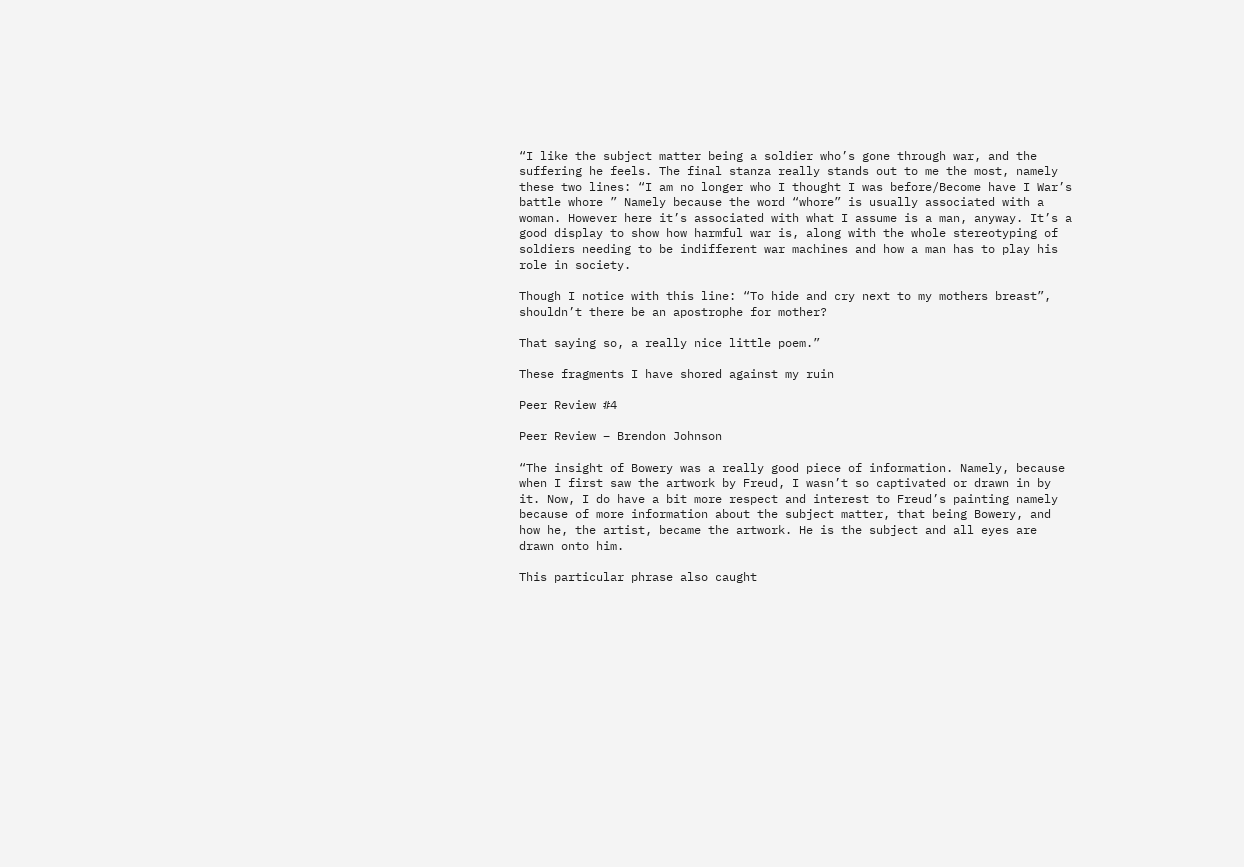“I like the subject matter being a soldier who’s gone through war, and the suffering he feels. The final stanza really stands out to me the most, namely these two lines: “I am no longer who I thought I was before/Become have I War’s battle whore ” Namely because the word “whore” is usually associated with a woman. However here it’s associated with what I assume is a man, anyway. It’s a good display to show how harmful war is, along with the whole stereotyping of soldiers needing to be indifferent war machines and how a man has to play his role in society.

Though I notice with this line: “To hide and cry next to my mothers breast”, shouldn’t there be an apostrophe for mother?

That saying so, a really nice little poem.”

These fragments I have shored against my ruin

Peer Review #4

Peer Review – Brendon Johnson

“The insight of Bowery was a really good piece of information. Namely, because when I first saw the artwork by Freud, I wasn’t so captivated or drawn in by it. Now, I do have a bit more respect and interest to Freud’s painting namely because of more information about the subject matter, that being Bowery, and how he, the artist, became the artwork. He is the subject and all eyes are drawn onto him.

This particular phrase also caught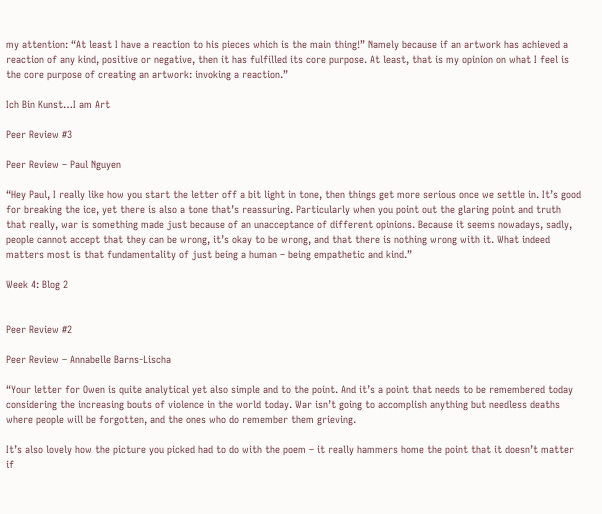my attention: “At least I have a reaction to his pieces which is the main thing!” Namely because if an artwork has achieved a reaction of any kind, positive or negative, then it has fulfilled its core purpose. At least, that is my opinion on what I feel is the core purpose of creating an artwork: invoking a reaction.”

Ich Bin Kunst…I am Art

Peer Review #3

Peer Review – Paul Nguyen

“Hey Paul, I really like how you start the letter off a bit light in tone, then things get more serious once we settle in. It’s good for breaking the ice, yet there is also a tone that’s reassuring. Particularly when you point out the glaring point and truth that really, war is something made just because of an unacceptance of different opinions. Because it seems nowadays, sadly, people cannot accept that they can be wrong, it’s okay to be wrong, and that there is nothing wrong with it. What indeed matters most is that fundamentality of just being a human – being empathetic and kind.”

Week 4: Blog 2


Peer Review #2

Peer Review – Annabelle Barns-Lischa

“Your letter for Owen is quite analytical yet also simple and to the point. And it’s a point that needs to be remembered today considering the increasing bouts of violence in the world today. War isn’t going to accomplish anything but needless deaths where people will be forgotten, and the ones who do remember them grieving.

It’s also lovely how the picture you picked had to do with the poem – it really hammers home the point that it doesn’t matter if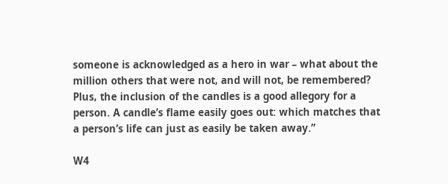someone is acknowledged as a hero in war – what about the million others that were not, and will not, be remembered? Plus, the inclusion of the candles is a good allegory for a person. A candle’s flame easily goes out: which matches that a person’s life can just as easily be taken away.”

W4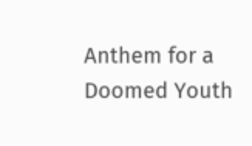Anthem for a Doomed Youth